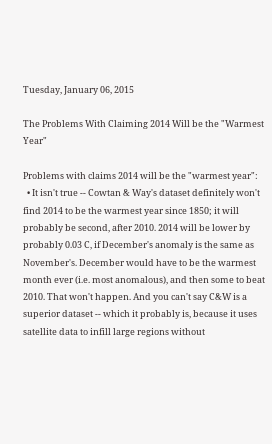Tuesday, January 06, 2015

The Problems With Claiming 2014 Will be the "Warmest Year"

Problems with claims 2014 will be the "warmest year":
  • It isn't true -- Cowtan & Way's dataset definitely won't find 2014 to be the warmest year since 1850; it will probably be second, after 2010. 2014 will be lower by probably 0.03 C, if December's anomaly is the same as November's. December would have to be the warmest month ever (i.e. most anomalous), and then some to beat 2010. That won't happen. And you can't say C&W is a superior dataset -- which it probably is, because it uses satellite data to infill large regions without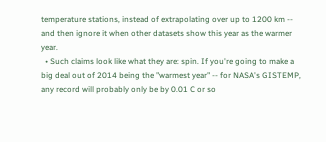temperature stations, instead of extrapolating over up to 1200 km -- and then ignore it when other datasets show this year as the warmer year.
  • Such claims look like what they are: spin. If you're going to make a big deal out of 2014 being the "warmest year" -- for NASA's GISTEMP, any record will probably only be by 0.01 C or so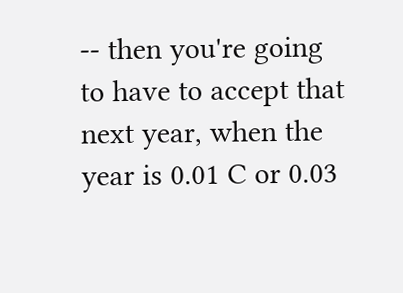-- then you're going to have to accept that next year, when the year is 0.01 C or 0.03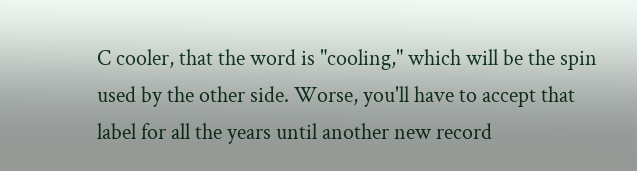C cooler, that the word is "cooling," which will be the spin used by the other side. Worse, you'll have to accept that label for all the years until another new record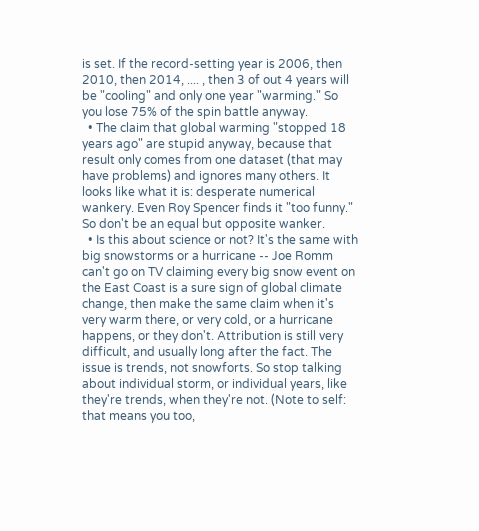is set. If the record-setting year is 2006, then 2010, then 2014, .... , then 3 of out 4 years will be "cooling" and only one year "warming." So you lose 75% of the spin battle anyway.
  • The claim that global warming "stopped 18 years ago" are stupid anyway, because that result only comes from one dataset (that may have problems) and ignores many others. It looks like what it is: desperate numerical wankery. Even Roy Spencer finds it "too funny." So don't be an equal but opposite wanker.
  • Is this about science or not? It's the same with big snowstorms or a hurricane -- Joe Romm can't go on TV claiming every big snow event on the East Coast is a sure sign of global climate change, then make the same claim when it's very warm there, or very cold, or a hurricane happens, or they don't. Attribution is still very difficult, and usually long after the fact. The issue is trends, not snowforts. So stop talking about individual storm, or individual years, like they're trends, when they're not. (Note to self: that means you too,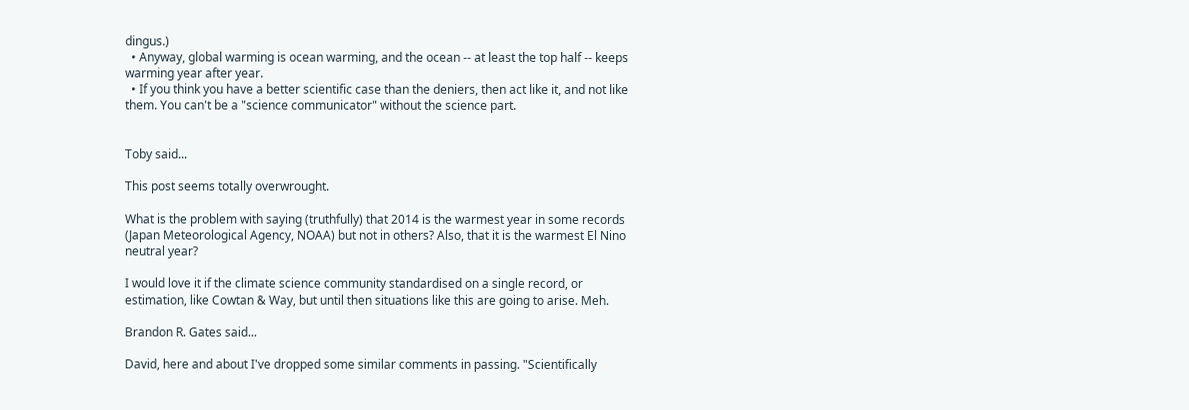dingus.)
  • Anyway, global warming is ocean warming, and the ocean -- at least the top half -- keeps warming year after year.
  • If you think you have a better scientific case than the deniers, then act like it, and not like them. You can't be a "science communicator" without the science part.


Toby said...

This post seems totally overwrought.

What is the problem with saying (truthfully) that 2014 is the warmest year in some records (Japan Meteorological Agency, NOAA) but not in others? Also, that it is the warmest El Nino neutral year?

I would love it if the climate science community standardised on a single record, or estimation, like Cowtan & Way, but until then situations like this are going to arise. Meh.

Brandon R. Gates said...

David, here and about I've dropped some similar comments in passing. "Scientifically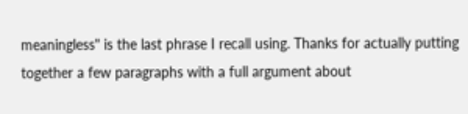meaningless" is the last phrase I recall using. Thanks for actually putting together a few paragraphs with a full argument about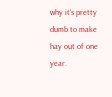why it's pretty dumb to make hay out of one year.